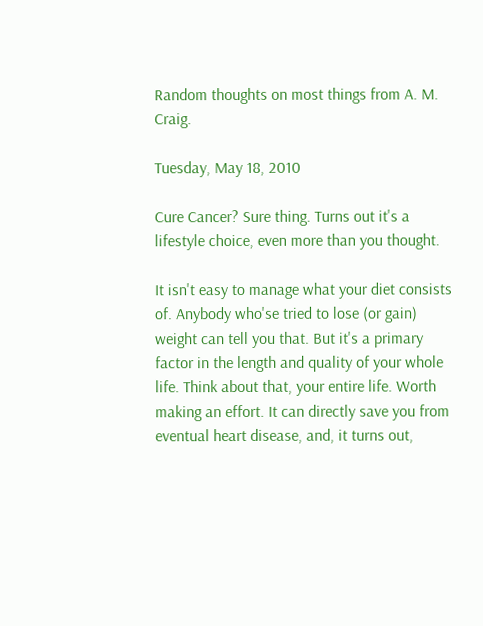Random thoughts on most things from A. M. Craig.

Tuesday, May 18, 2010

Cure Cancer? Sure thing. Turns out it's a lifestyle choice, even more than you thought.

It isn't easy to manage what your diet consists of. Anybody who'se tried to lose (or gain) weight can tell you that. But it's a primary factor in the length and quality of your whole life. Think about that, your entire life. Worth making an effort. It can directly save you from eventual heart disease, and, it turns out,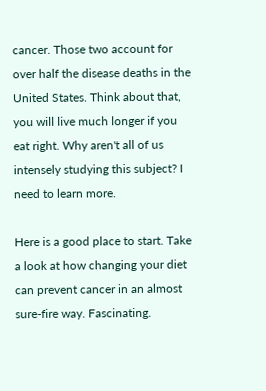cancer. Those two account for over half the disease deaths in the United States. Think about that, you will live much longer if you eat right. Why aren't all of us intensely studying this subject? I need to learn more.

Here is a good place to start. Take a look at how changing your diet can prevent cancer in an almost sure-fire way. Fascinating.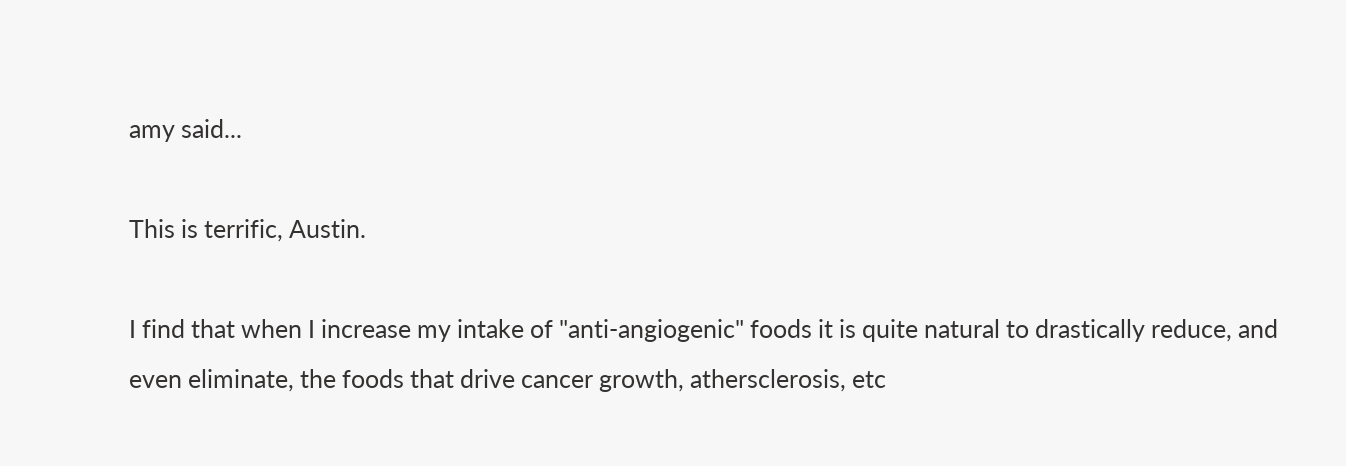amy said...

This is terrific, Austin.

I find that when I increase my intake of "anti-angiogenic" foods it is quite natural to drastically reduce, and even eliminate, the foods that drive cancer growth, athersclerosis, etc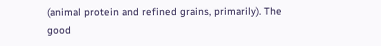(animal protein and refined grains, primarily). The good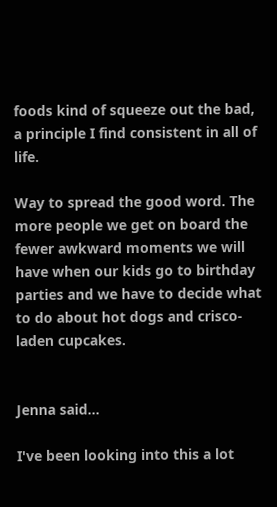foods kind of squeeze out the bad, a principle I find consistent in all of life.

Way to spread the good word. The more people we get on board the fewer awkward moments we will have when our kids go to birthday parties and we have to decide what to do about hot dogs and crisco-laden cupcakes.


Jenna said...

I've been looking into this a lot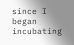since I began incubating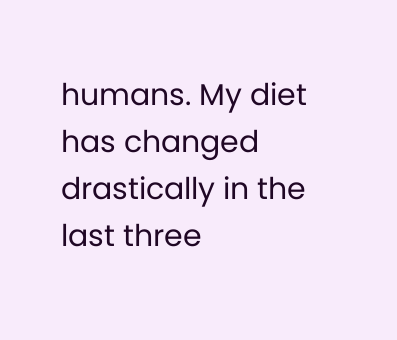humans. My diet has changed drastically in the last three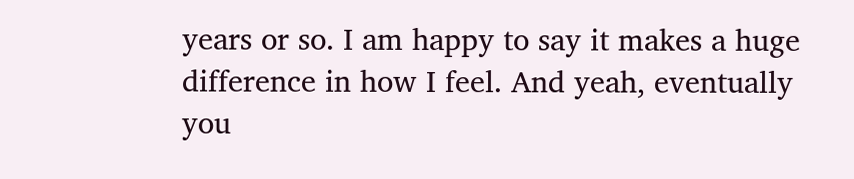years or so. I am happy to say it makes a huge difference in how I feel. And yeah, eventually you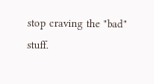stop craving the "bad" stuff.